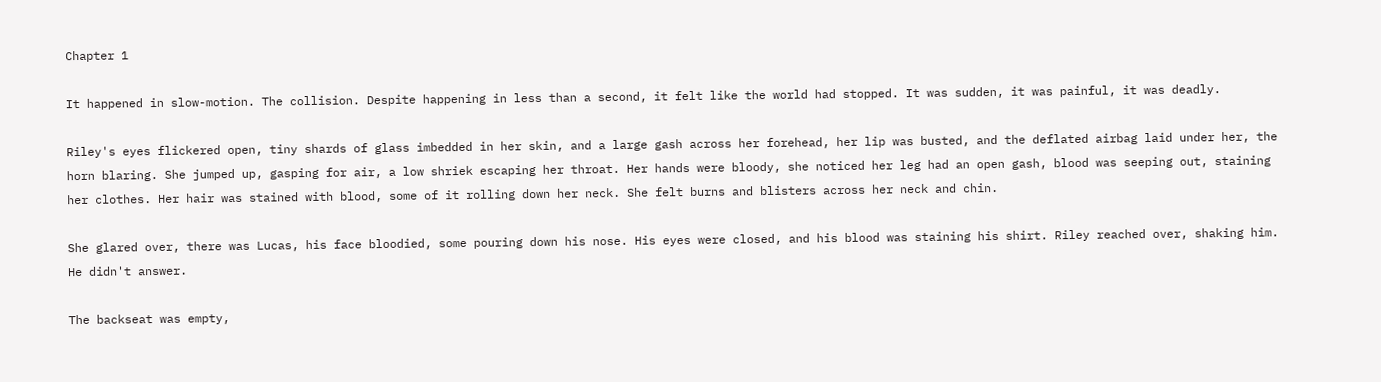Chapter 1

It happened in slow-motion. The collision. Despite happening in less than a second, it felt like the world had stopped. It was sudden, it was painful, it was deadly.

Riley's eyes flickered open, tiny shards of glass imbedded in her skin, and a large gash across her forehead, her lip was busted, and the deflated airbag laid under her, the horn blaring. She jumped up, gasping for air, a low shriek escaping her throat. Her hands were bloody, she noticed her leg had an open gash, blood was seeping out, staining her clothes. Her hair was stained with blood, some of it rolling down her neck. She felt burns and blisters across her neck and chin.

She glared over, there was Lucas, his face bloodied, some pouring down his nose. His eyes were closed, and his blood was staining his shirt. Riley reached over, shaking him. He didn't answer.

The backseat was empty,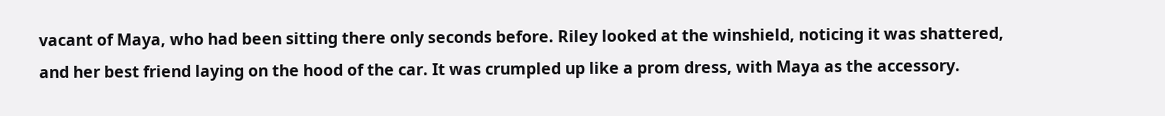vacant of Maya, who had been sitting there only seconds before. Riley looked at the winshield, noticing it was shattered, and her best friend laying on the hood of the car. It was crumpled up like a prom dress, with Maya as the accessory.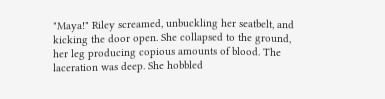"Maya!" Riley screamed, unbuckling her seatbelt, and kicking the door open. She collapsed to the ground, her leg producing copious amounts of blood. The laceration was deep. She hobbled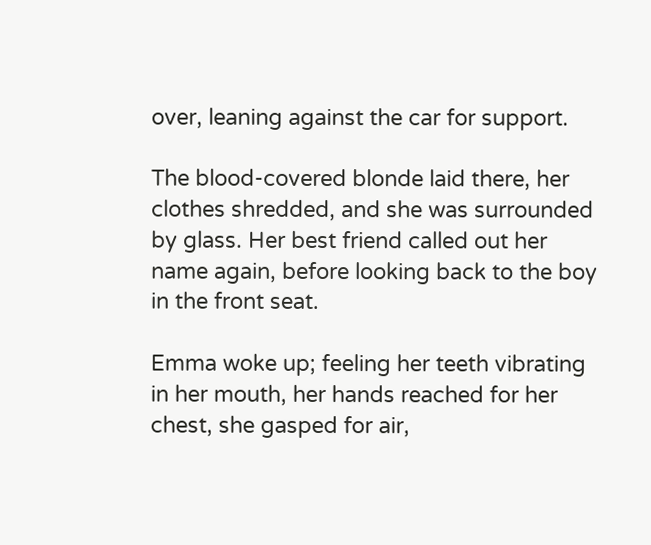over, leaning against the car for support.

The blood-covered blonde laid there, her clothes shredded, and she was surrounded by glass. Her best friend called out her name again, before looking back to the boy in the front seat.

Emma woke up; feeling her teeth vibrating in her mouth, her hands reached for her chest, she gasped for air,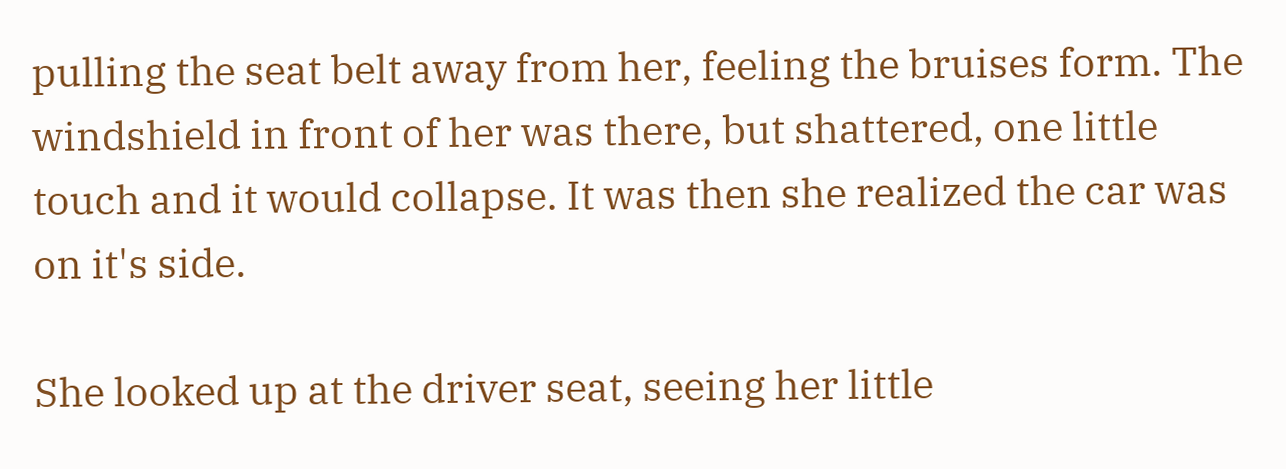pulling the seat belt away from her, feeling the bruises form. The windshield in front of her was there, but shattered, one little touch and it would collapse. It was then she realized the car was on it's side.

She looked up at the driver seat, seeing her little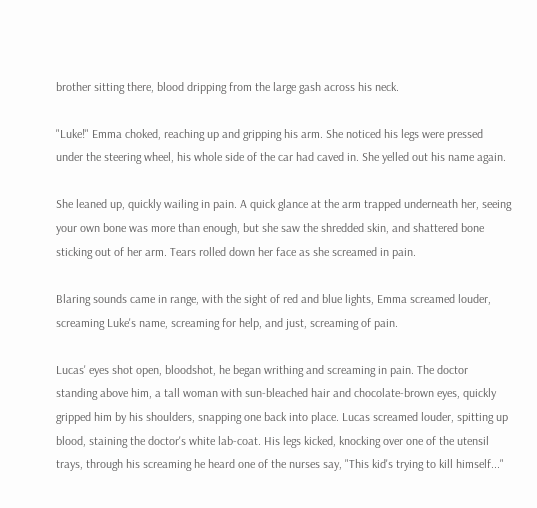brother sitting there, blood dripping from the large gash across his neck.

"Luke!" Emma choked, reaching up and gripping his arm. She noticed his legs were pressed under the steering wheel, his whole side of the car had caved in. She yelled out his name again.

She leaned up, quickly wailing in pain. A quick glance at the arm trapped underneath her, seeing your own bone was more than enough, but she saw the shredded skin, and shattered bone sticking out of her arm. Tears rolled down her face as she screamed in pain.

Blaring sounds came in range, with the sight of red and blue lights, Emma screamed louder, screaming Luke's name, screaming for help, and just, screaming of pain.

Lucas' eyes shot open, bloodshot, he began writhing and screaming in pain. The doctor standing above him, a tall woman with sun-bleached hair and chocolate-brown eyes, quickly gripped him by his shoulders, snapping one back into place. Lucas screamed louder, spitting up blood, staining the doctor's white lab-coat. His legs kicked, knocking over one of the utensil trays, through his screaming he heard one of the nurses say, "This kid's trying to kill himself..."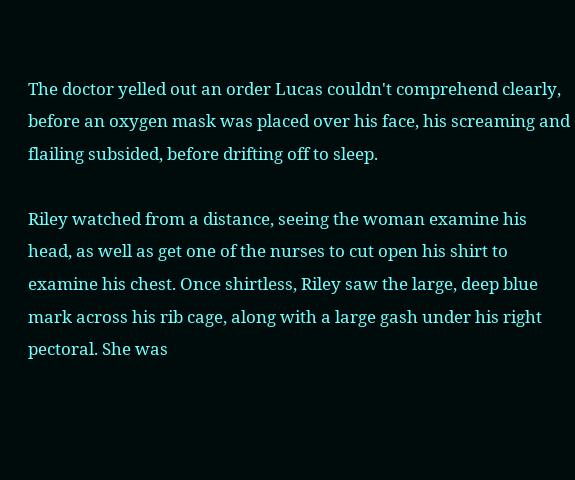The doctor yelled out an order Lucas couldn't comprehend clearly, before an oxygen mask was placed over his face, his screaming and flailing subsided, before drifting off to sleep.

Riley watched from a distance, seeing the woman examine his head, as well as get one of the nurses to cut open his shirt to examine his chest. Once shirtless, Riley saw the large, deep blue mark across his rib cage, along with a large gash under his right pectoral. She was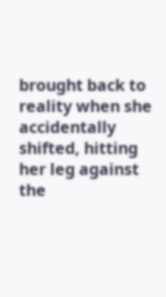brought back to reality when she accidentally shifted, hitting her leg against the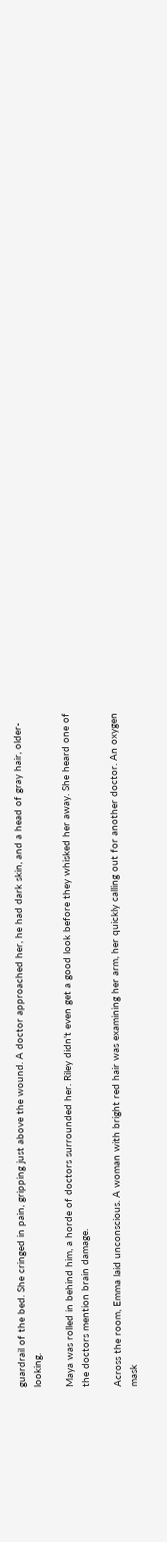guardrail of the bed. She cringed in pain, gripping just above the wound. A doctor approached her, he had dark skin, and a head of gray hair, older-looking.

Maya was rolled in behind him, a horde of doctors surrounded her. Riley didn't even get a good look before they whisked her away. She heard one of the doctors mention brain damage.

Across the room, Emma laid unconscious. A woman with bright red hair was examining her arm, her quickly calling out for another doctor. An oxygen mask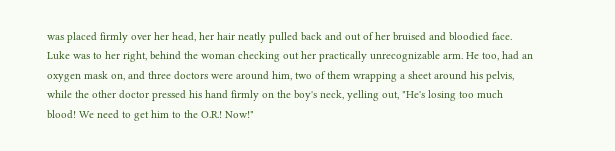was placed firmly over her head, her hair neatly pulled back and out of her bruised and bloodied face. Luke was to her right, behind the woman checking out her practically unrecognizable arm. He too, had an oxygen mask on, and three doctors were around him, two of them wrapping a sheet around his pelvis, while the other doctor pressed his hand firmly on the boy's neck, yelling out, "He's losing too much blood! We need to get him to the O.R.! Now!"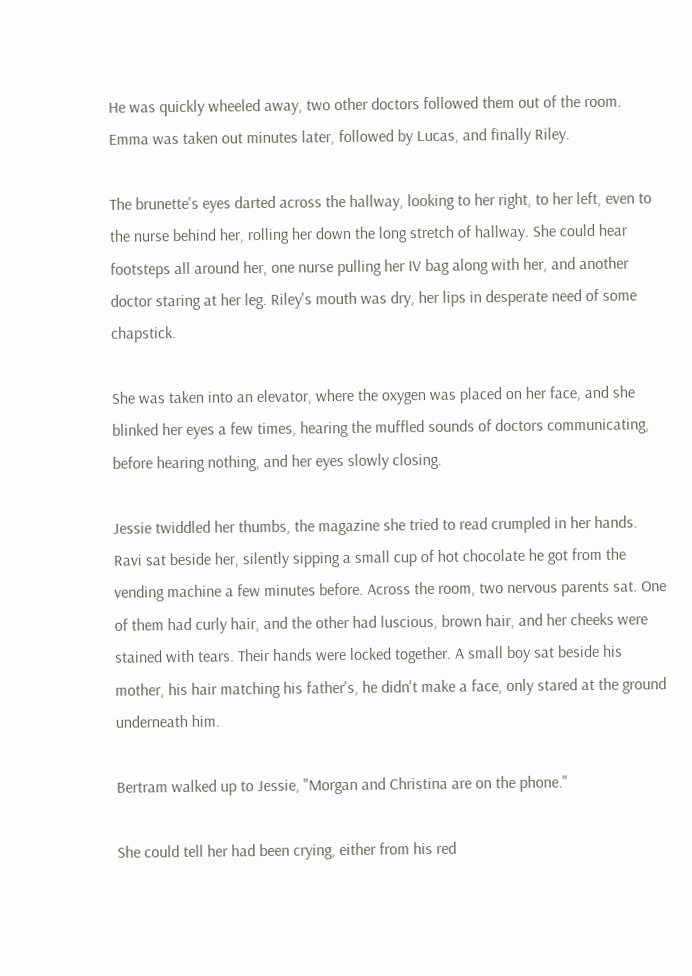He was quickly wheeled away, two other doctors followed them out of the room. Emma was taken out minutes later, followed by Lucas, and finally Riley.

The brunette's eyes darted across the hallway, looking to her right, to her left, even to the nurse behind her, rolling her down the long stretch of hallway. She could hear footsteps all around her, one nurse pulling her IV bag along with her, and another doctor staring at her leg. Riley's mouth was dry, her lips in desperate need of some chapstick.

She was taken into an elevator, where the oxygen was placed on her face, and she blinked her eyes a few times, hearing the muffled sounds of doctors communicating, before hearing nothing, and her eyes slowly closing.

Jessie twiddled her thumbs, the magazine she tried to read crumpled in her hands. Ravi sat beside her, silently sipping a small cup of hot chocolate he got from the vending machine a few minutes before. Across the room, two nervous parents sat. One of them had curly hair, and the other had luscious, brown hair, and her cheeks were stained with tears. Their hands were locked together. A small boy sat beside his mother, his hair matching his father's, he didn't make a face, only stared at the ground underneath him.

Bertram walked up to Jessie, "Morgan and Christina are on the phone."

She could tell her had been crying, either from his red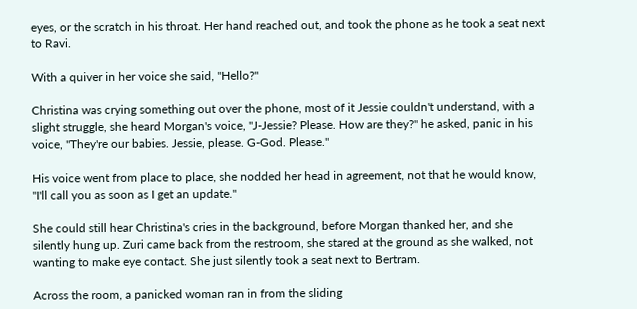eyes, or the scratch in his throat. Her hand reached out, and took the phone as he took a seat next to Ravi.

With a quiver in her voice she said, "Hello?"

Christina was crying something out over the phone, most of it Jessie couldn't understand, with a slight struggle, she heard Morgan's voice, "J-Jessie? Please. How are they?" he asked, panic in his voice, "They're our babies. Jessie, please. G-God. Please."

His voice went from place to place, she nodded her head in agreement, not that he would know, "I'll call you as soon as I get an update."

She could still hear Christina's cries in the background, before Morgan thanked her, and she silently hung up. Zuri came back from the restroom, she stared at the ground as she walked, not wanting to make eye contact. She just silently took a seat next to Bertram.

Across the room, a panicked woman ran in from the sliding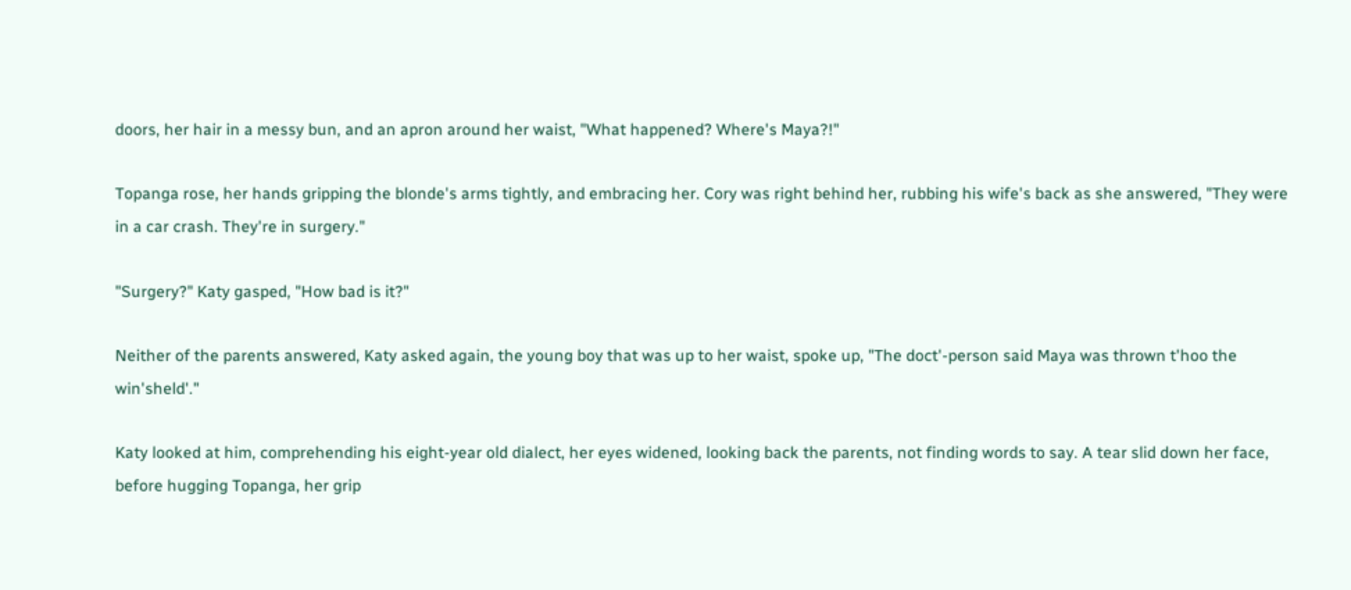doors, her hair in a messy bun, and an apron around her waist, "What happened? Where's Maya?!"

Topanga rose, her hands gripping the blonde's arms tightly, and embracing her. Cory was right behind her, rubbing his wife's back as she answered, "They were in a car crash. They're in surgery."

"Surgery?" Katy gasped, "How bad is it?"

Neither of the parents answered, Katy asked again, the young boy that was up to her waist, spoke up, "The doct'-person said Maya was thrown t'hoo the win'sheld'."

Katy looked at him, comprehending his eight-year old dialect, her eyes widened, looking back the parents, not finding words to say. A tear slid down her face, before hugging Topanga, her grip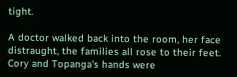tight.

A doctor walked back into the room, her face distraught, the families all rose to their feet. Cory and Topanga's hands were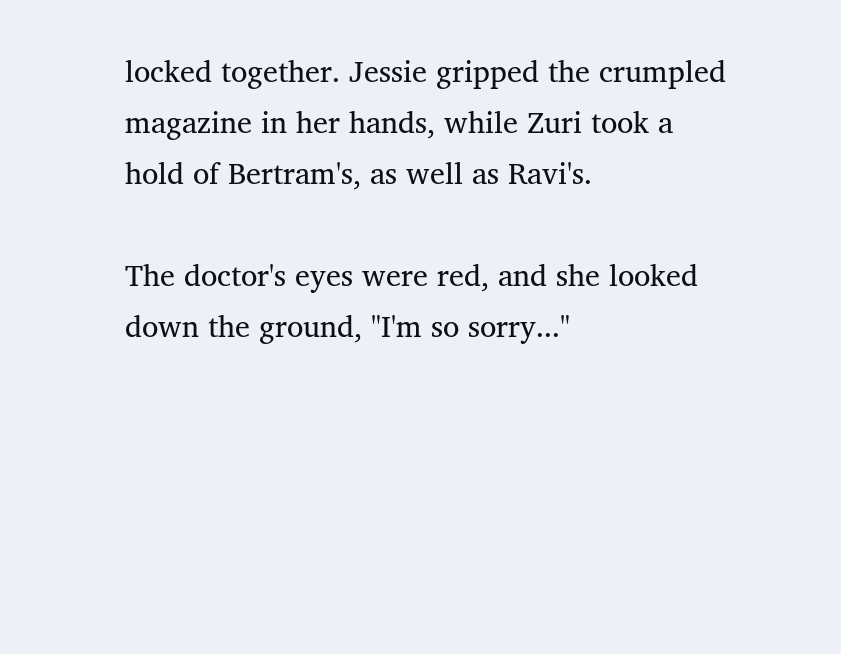locked together. Jessie gripped the crumpled magazine in her hands, while Zuri took a hold of Bertram's, as well as Ravi's.

The doctor's eyes were red, and she looked down the ground, "I'm so sorry..."